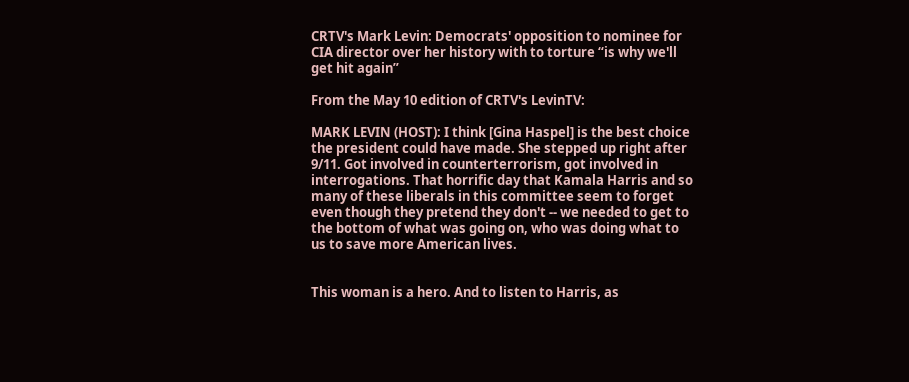CRTV's Mark Levin: Democrats' opposition to nominee for CIA director over her history with to torture “is why we'll get hit again”

From the May 10 edition of CRTV's LevinTV:

MARK LEVIN (HOST): I think [Gina Haspel] is the best choice the president could have made. She stepped up right after 9/11. Got involved in counterterrorism, got involved in interrogations. That horrific day that Kamala Harris and so many of these liberals in this committee seem to forget even though they pretend they don't -- we needed to get to the bottom of what was going on, who was doing what to us to save more American lives.


This woman is a hero. And to listen to Harris, as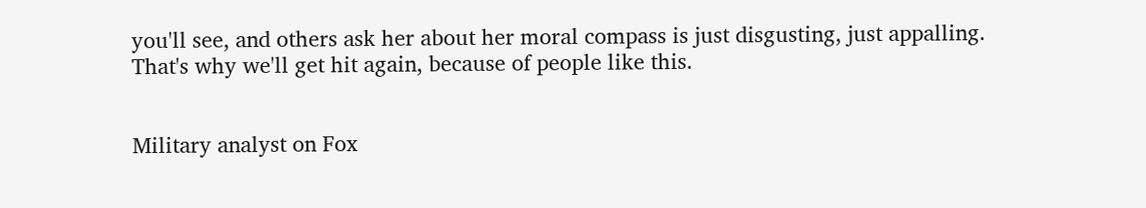you'll see, and others ask her about her moral compass is just disgusting, just appalling. That's why we'll get hit again, because of people like this.


Military analyst on Fox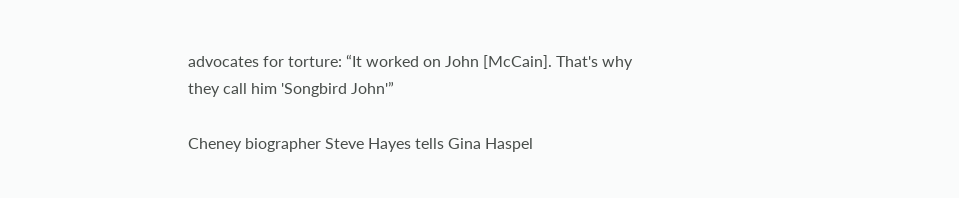advocates for torture: “It worked on John [McCain]. That's why they call him 'Songbird John'”

Cheney biographer Steve Hayes tells Gina Haspel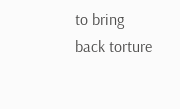to bring back torture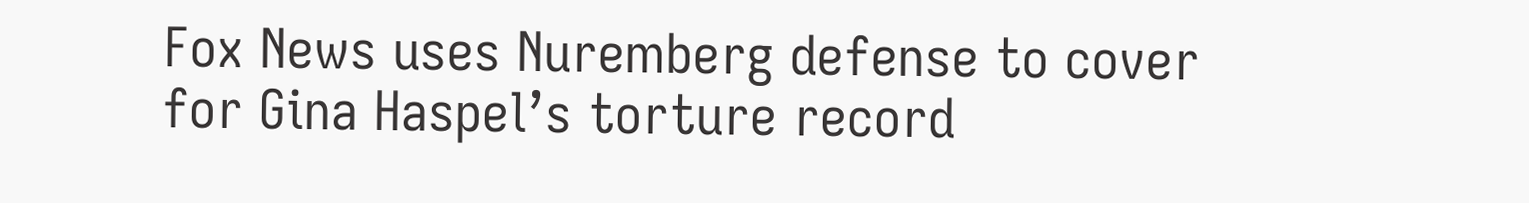Fox News uses Nuremberg defense to cover for Gina Haspel’s torture record